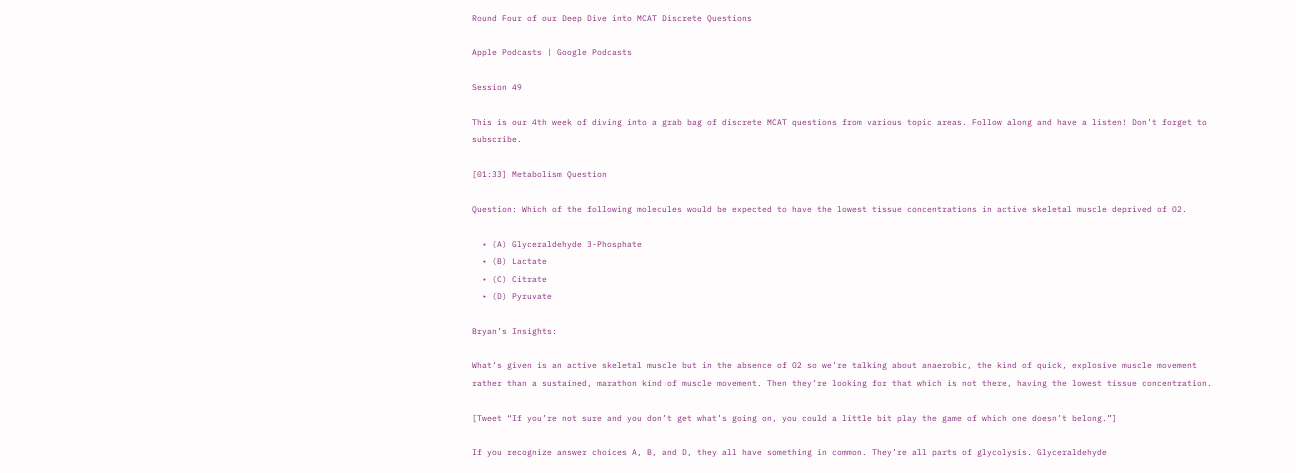Round Four of our Deep Dive into MCAT Discrete Questions

Apple Podcasts | Google Podcasts

Session 49

This is our 4th week of diving into a grab bag of discrete MCAT questions from various topic areas. Follow along and have a listen! Don’t forget to subscribe.

[01:33] Metabolism Question

Question: Which of the following molecules would be expected to have the lowest tissue concentrations in active skeletal muscle deprived of O2.

  • (A) Glyceraldehyde 3-Phosphate
  • (B) Lactate
  • (C) Citrate
  • (D) Pyruvate

Bryan’s Insights:

What’s given is an active skeletal muscle but in the absence of O2 so we’re talking about anaerobic, the kind of quick, explosive muscle movement rather than a sustained, marathon kind of muscle movement. Then they’re looking for that which is not there, having the lowest tissue concentration.

[Tweet “If you’re not sure and you don’t get what’s going on, you could a little bit play the game of which one doesn’t belong.”]

If you recognize answer choices A, B, and D, they all have something in common. They’re all parts of glycolysis. Glyceraldehyde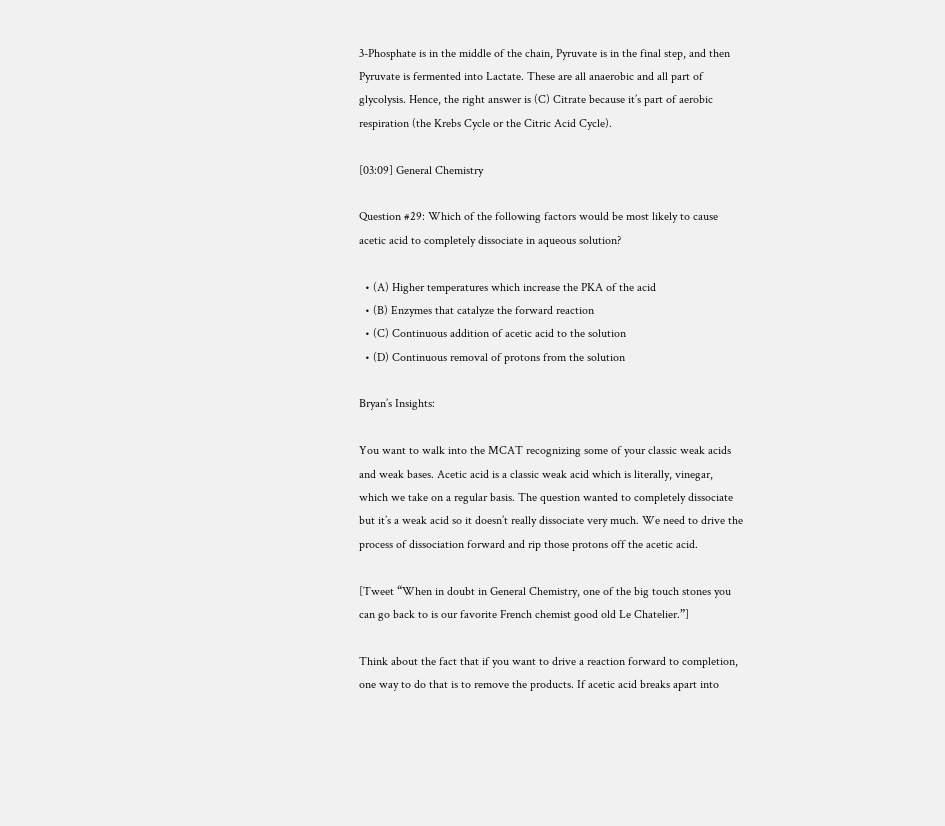3-Phosphate is in the middle of the chain, Pyruvate is in the final step, and then Pyruvate is fermented into Lactate. These are all anaerobic and all part of glycolysis. Hence, the right answer is (C) Citrate because it’s part of aerobic respiration (the Krebs Cycle or the Citric Acid Cycle).

[03:09] General Chemistry

Question #29: Which of the following factors would be most likely to cause acetic acid to completely dissociate in aqueous solution?

  • (A) Higher temperatures which increase the PKA of the acid
  • (B) Enzymes that catalyze the forward reaction
  • (C) Continuous addition of acetic acid to the solution
  • (D) Continuous removal of protons from the solution

Bryan’s Insights:

You want to walk into the MCAT recognizing some of your classic weak acids and weak bases. Acetic acid is a classic weak acid which is literally, vinegar, which we take on a regular basis. The question wanted to completely dissociate but it’s a weak acid so it doesn’t really dissociate very much. We need to drive the process of dissociation forward and rip those protons off the acetic acid.

[Tweet “When in doubt in General Chemistry, one of the big touch stones you can go back to is our favorite French chemist good old Le Chatelier.”]

Think about the fact that if you want to drive a reaction forward to completion, one way to do that is to remove the products. If acetic acid breaks apart into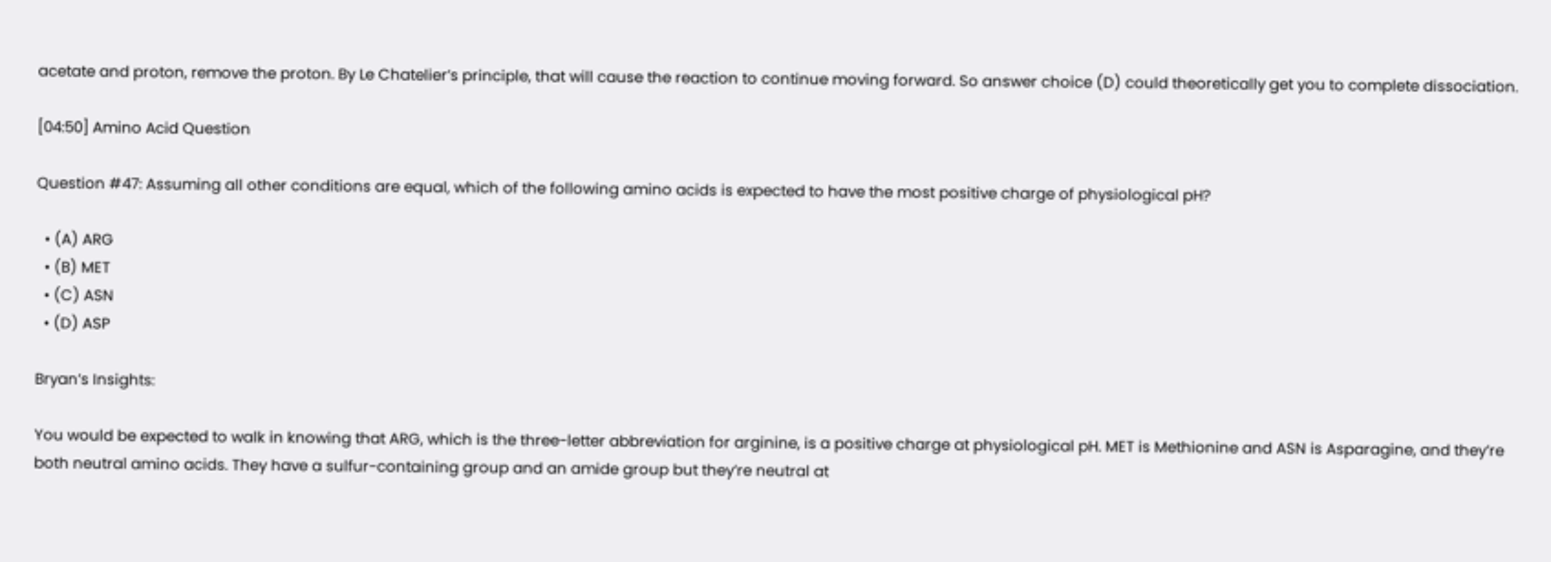acetate and proton, remove the proton. By Le Chatelier’s principle, that will cause the reaction to continue moving forward. So answer choice (D) could theoretically get you to complete dissociation.

[04:50] Amino Acid Question

Question #47: Assuming all other conditions are equal, which of the following amino acids is expected to have the most positive charge of physiological pH?

  • (A) ARG
  • (B) MET
  • (C) ASN
  • (D) ASP

Bryan’s Insights:

You would be expected to walk in knowing that ARG, which is the three-letter abbreviation for arginine, is a positive charge at physiological pH. MET is Methionine and ASN is Asparagine, and they’re both neutral amino acids. They have a sulfur-containing group and an amide group but they’re neutral at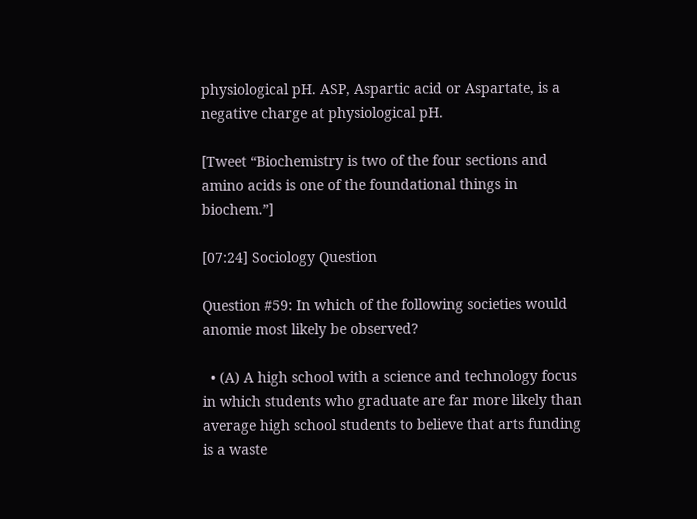physiological pH. ASP, Aspartic acid or Aspartate, is a negative charge at physiological pH.

[Tweet “Biochemistry is two of the four sections and amino acids is one of the foundational things in biochem.”]

[07:24] Sociology Question

Question #59: In which of the following societies would anomie most likely be observed?

  • (A) A high school with a science and technology focus in which students who graduate are far more likely than average high school students to believe that arts funding is a waste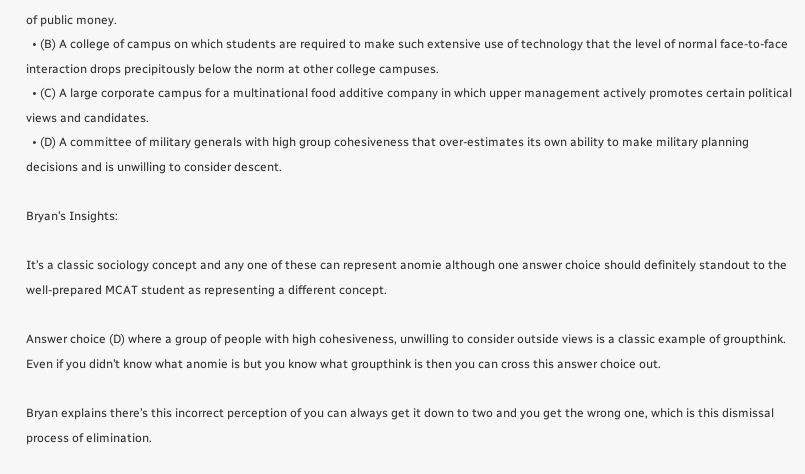of public money.
  • (B) A college of campus on which students are required to make such extensive use of technology that the level of normal face-to-face interaction drops precipitously below the norm at other college campuses.
  • (C) A large corporate campus for a multinational food additive company in which upper management actively promotes certain political views and candidates.
  • (D) A committee of military generals with high group cohesiveness that over-estimates its own ability to make military planning decisions and is unwilling to consider descent.

Bryan’s Insights:

It’s a classic sociology concept and any one of these can represent anomie although one answer choice should definitely standout to the well-prepared MCAT student as representing a different concept.

Answer choice (D) where a group of people with high cohesiveness, unwilling to consider outside views is a classic example of groupthink. Even if you didn’t know what anomie is but you know what groupthink is then you can cross this answer choice out.

Bryan explains there’s this incorrect perception of you can always get it down to two and you get the wrong one, which is this dismissal process of elimination.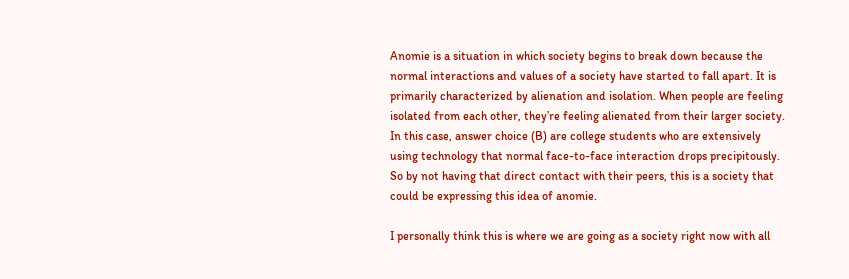Anomie is a situation in which society begins to break down because the normal interactions and values of a society have started to fall apart. It is primarily characterized by alienation and isolation. When people are feeling isolated from each other, they’re feeling alienated from their larger society. In this case, answer choice (B) are college students who are extensively using technology that normal face-to-face interaction drops precipitously. So by not having that direct contact with their peers, this is a society that could be expressing this idea of anomie.

I personally think this is where we are going as a society right now with all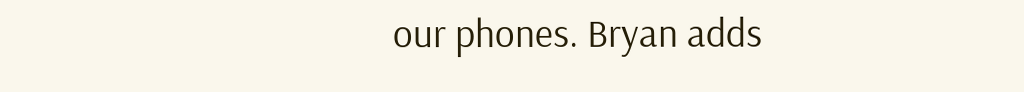our phones. Bryan adds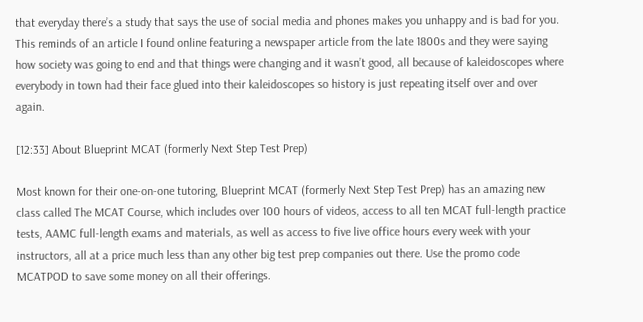that everyday there’s a study that says the use of social media and phones makes you unhappy and is bad for you. This reminds of an article I found online featuring a newspaper article from the late 1800s and they were saying how society was going to end and that things were changing and it wasn’t good, all because of kaleidoscopes where everybody in town had their face glued into their kaleidoscopes so history is just repeating itself over and over again.

[12:33] About Blueprint MCAT (formerly Next Step Test Prep)

Most known for their one-on-one tutoring, Blueprint MCAT (formerly Next Step Test Prep) has an amazing new class called The MCAT Course, which includes over 100 hours of videos, access to all ten MCAT full-length practice tests, AAMC full-length exams and materials, as well as access to five live office hours every week with your instructors, all at a price much less than any other big test prep companies out there. Use the promo code MCATPOD to save some money on all their offerings.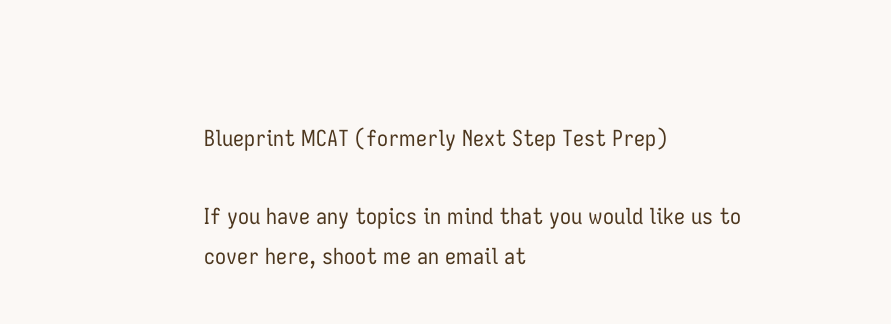Blueprint MCAT (formerly Next Step Test Prep)

If you have any topics in mind that you would like us to cover here, shoot me an email at